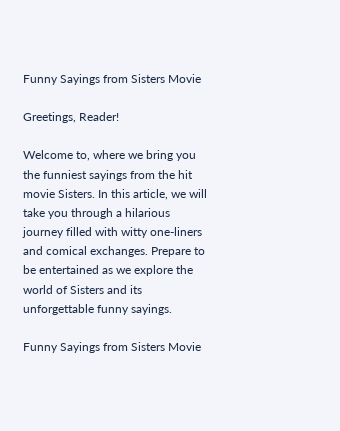Funny Sayings from Sisters Movie

Greetings, Reader!

Welcome to, where we bring you the funniest sayings from the hit movie Sisters. In this article, we will take you through a hilarious journey filled with witty one-liners and comical exchanges. Prepare to be entertained as we explore the world of Sisters and its unforgettable funny sayings.

Funny Sayings from Sisters Movie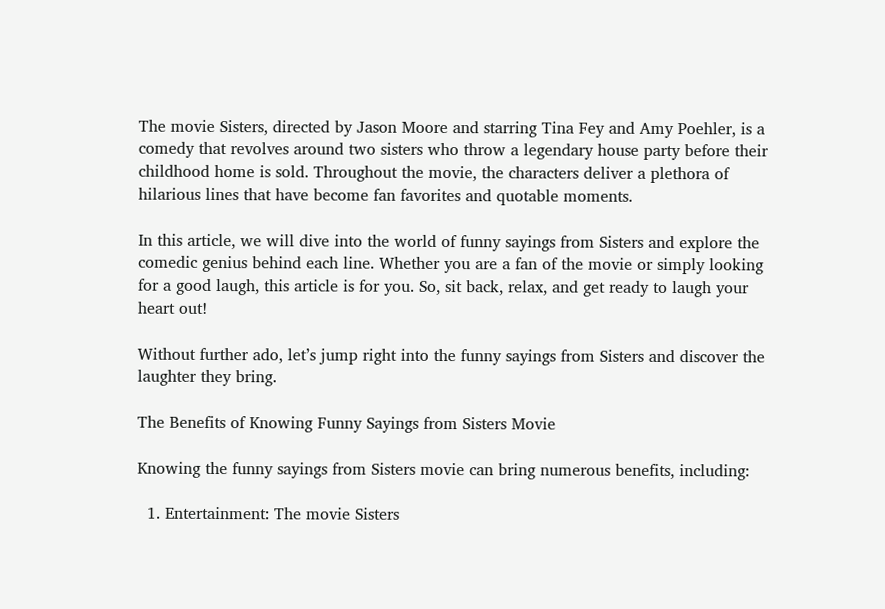The movie Sisters, directed by Jason Moore and starring Tina Fey and Amy Poehler, is a comedy that revolves around two sisters who throw a legendary house party before their childhood home is sold. Throughout the movie, the characters deliver a plethora of hilarious lines that have become fan favorites and quotable moments.

In this article, we will dive into the world of funny sayings from Sisters and explore the comedic genius behind each line. Whether you are a fan of the movie or simply looking for a good laugh, this article is for you. So, sit back, relax, and get ready to laugh your heart out!

Without further ado, let’s jump right into the funny sayings from Sisters and discover the laughter they bring.

The Benefits of Knowing Funny Sayings from Sisters Movie

Knowing the funny sayings from Sisters movie can bring numerous benefits, including:

  1. Entertainment: The movie Sisters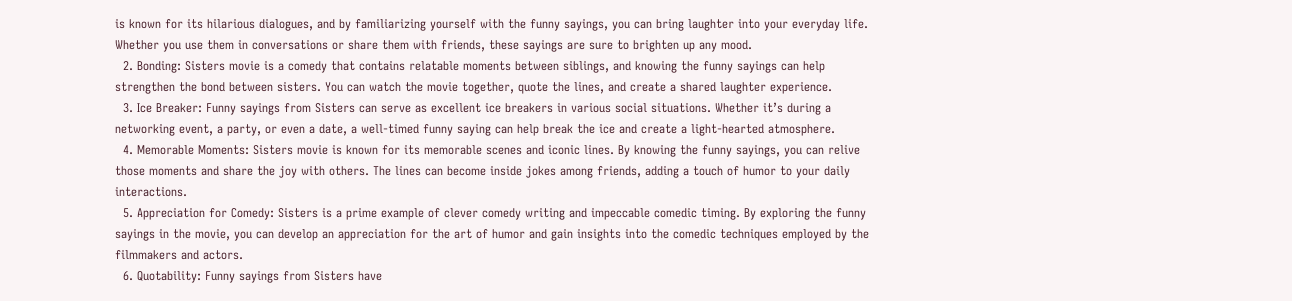is known for its hilarious dialogues, and by familiarizing yourself with the funny sayings, you can bring laughter into your everyday life. Whether you use them in conversations or share them with friends, these sayings are sure to brighten up any mood.
  2. Bonding: Sisters movie is a comedy that contains relatable moments between siblings, and knowing the funny sayings can help strengthen the bond between sisters. You can watch the movie together, quote the lines, and create a shared laughter experience.
  3. Ice Breaker: Funny sayings from Sisters can serve as excellent ice breakers in various social situations. Whether it’s during a networking event, a party, or even a date, a well-timed funny saying can help break the ice and create a light-hearted atmosphere.
  4. Memorable Moments: Sisters movie is known for its memorable scenes and iconic lines. By knowing the funny sayings, you can relive those moments and share the joy with others. The lines can become inside jokes among friends, adding a touch of humor to your daily interactions.
  5. Appreciation for Comedy: Sisters is a prime example of clever comedy writing and impeccable comedic timing. By exploring the funny sayings in the movie, you can develop an appreciation for the art of humor and gain insights into the comedic techniques employed by the filmmakers and actors.
  6. Quotability: Funny sayings from Sisters have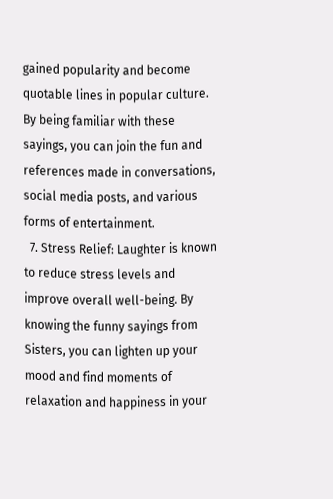gained popularity and become quotable lines in popular culture. By being familiar with these sayings, you can join the fun and references made in conversations, social media posts, and various forms of entertainment.
  7. Stress Relief: Laughter is known to reduce stress levels and improve overall well-being. By knowing the funny sayings from Sisters, you can lighten up your mood and find moments of relaxation and happiness in your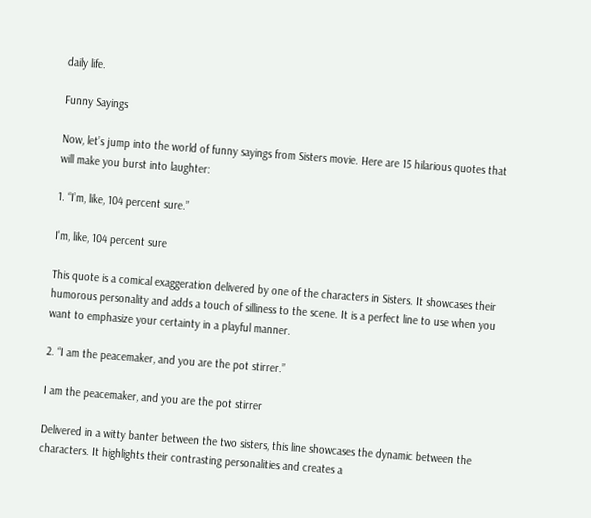daily life.

Funny Sayings

Now, let’s jump into the world of funny sayings from Sisters movie. Here are 15 hilarious quotes that will make you burst into laughter:

1. “I’m, like, 104 percent sure.”

I'm, like, 104 percent sure

This quote is a comical exaggeration delivered by one of the characters in Sisters. It showcases their humorous personality and adds a touch of silliness to the scene. It is a perfect line to use when you want to emphasize your certainty in a playful manner.

2. “I am the peacemaker, and you are the pot stirrer.”

I am the peacemaker, and you are the pot stirrer

Delivered in a witty banter between the two sisters, this line showcases the dynamic between the characters. It highlights their contrasting personalities and creates a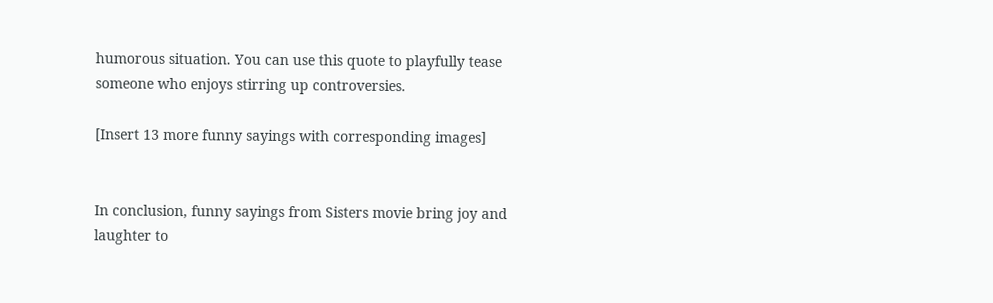humorous situation. You can use this quote to playfully tease someone who enjoys stirring up controversies.

[Insert 13 more funny sayings with corresponding images]


In conclusion, funny sayings from Sisters movie bring joy and laughter to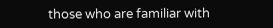those who are familiar with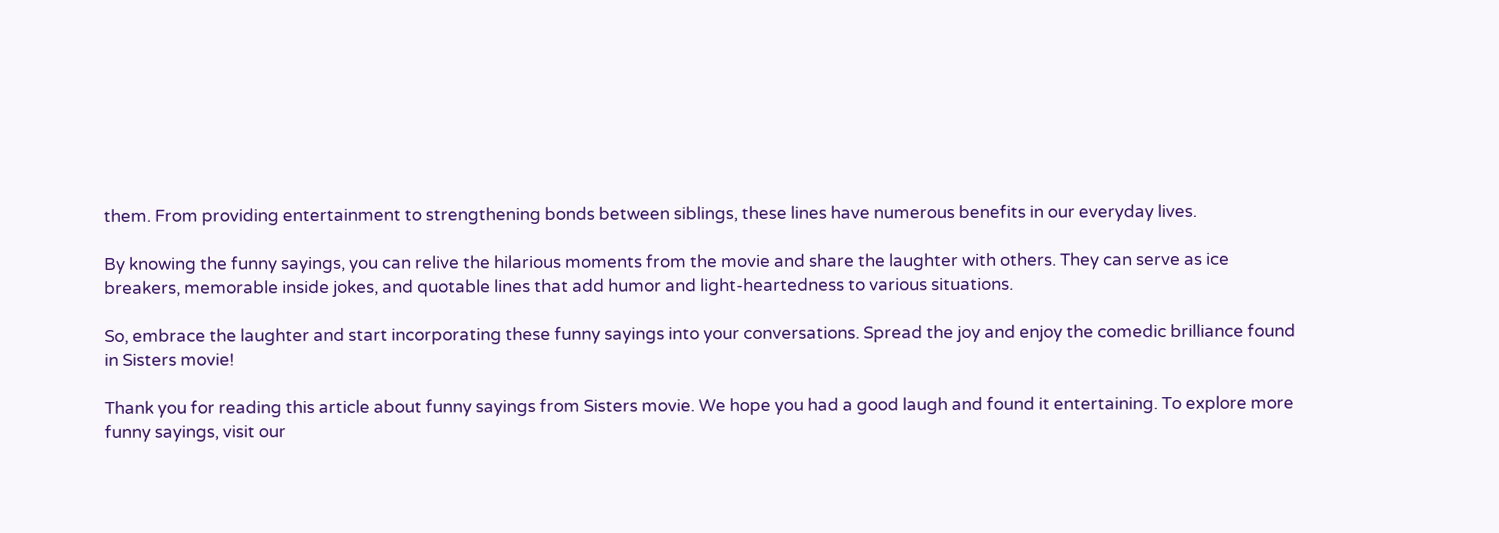them. From providing entertainment to strengthening bonds between siblings, these lines have numerous benefits in our everyday lives.

By knowing the funny sayings, you can relive the hilarious moments from the movie and share the laughter with others. They can serve as ice breakers, memorable inside jokes, and quotable lines that add humor and light-heartedness to various situations.

So, embrace the laughter and start incorporating these funny sayings into your conversations. Spread the joy and enjoy the comedic brilliance found in Sisters movie!

Thank you for reading this article about funny sayings from Sisters movie. We hope you had a good laugh and found it entertaining. To explore more funny sayings, visit our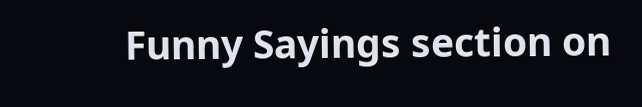Funny Sayings section on